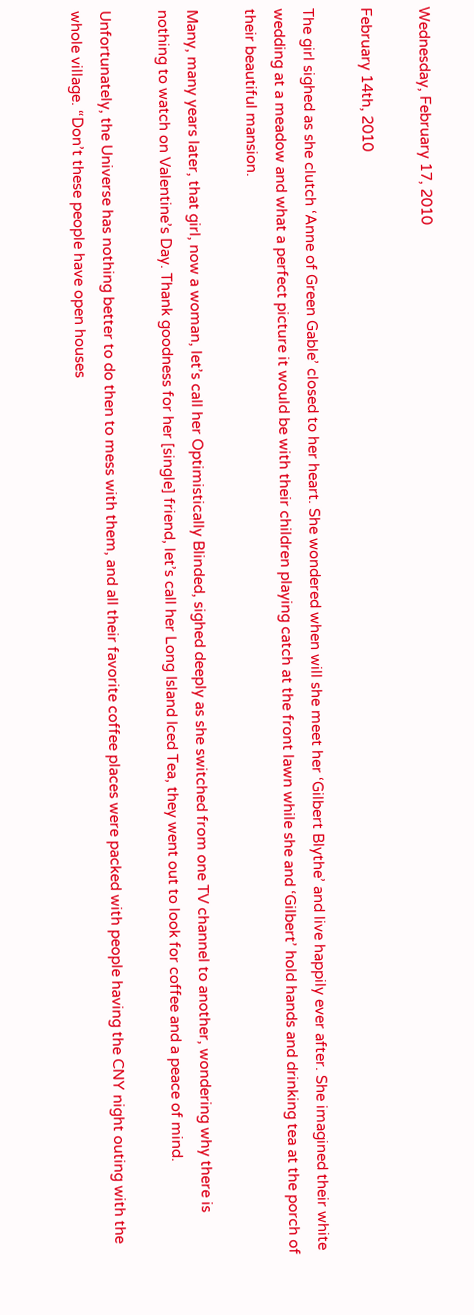Wednesday, February 17, 2010

February 14th, 2010

The girl sighed as she clutch ‘Anne of Green Gable’ closed to her heart. She wondered when will she meet her ‘Gilbert Blythe’ and live happily ever after. She imagined their white wedding at a meadow and what a perfect picture it would be with their children playing catch at the front lawn while she and ‘Gilbert’ hold hands and drinking tea at the porch of their beautiful mansion.

Many, many years later, that girl, now a woman, let’s call her Optimistically Blinded, sighed deeply as she switched from one TV channel to another, wondering why there is nothing to watch on Valentine’s Day. Thank goodness for her [single] friend, let’s call her Long Island Iced Tea, they went out to look for coffee and a peace of mind.

Unfortunately, the Universe has nothing better to do then to mess with them, and all their favorite coffee places were packed with people having the CNY night outing with the whole village. “Don’t these people have open houses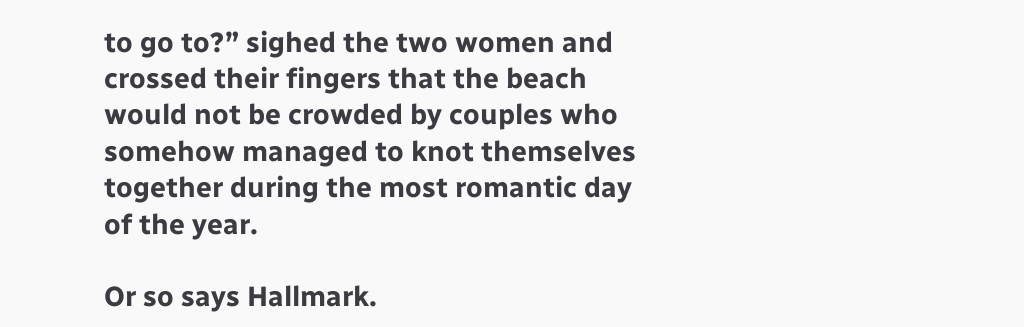to go to?” sighed the two women and crossed their fingers that the beach would not be crowded by couples who somehow managed to knot themselves together during the most romantic day of the year.

Or so says Hallmark.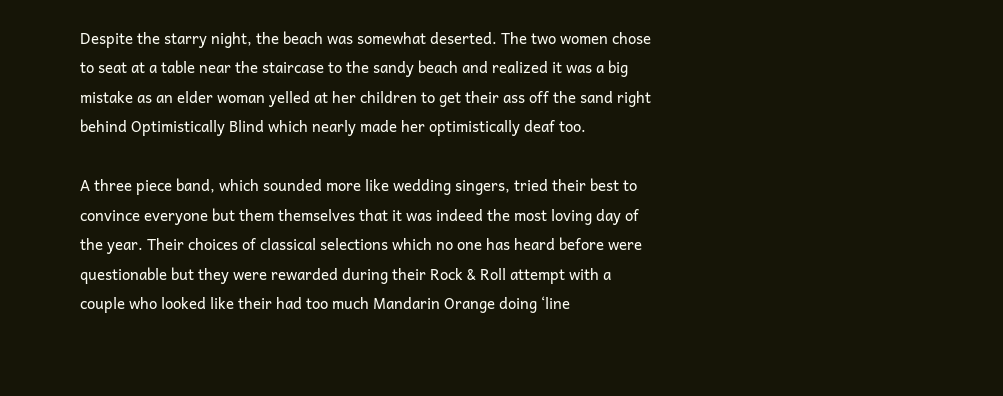Despite the starry night, the beach was somewhat deserted. The two women chose to seat at a table near the staircase to the sandy beach and realized it was a big mistake as an elder woman yelled at her children to get their ass off the sand right behind Optimistically Blind which nearly made her optimistically deaf too.

A three piece band, which sounded more like wedding singers, tried their best to convince everyone but them themselves that it was indeed the most loving day of the year. Their choices of classical selections which no one has heard before were questionable but they were rewarded during their Rock & Roll attempt with a couple who looked like their had too much Mandarin Orange doing ‘line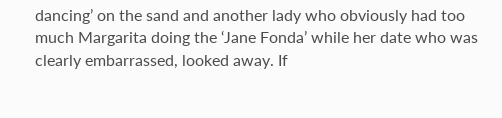dancing’ on the sand and another lady who obviously had too much Margarita doing the ‘Jane Fonda’ while her date who was clearly embarrassed, looked away. If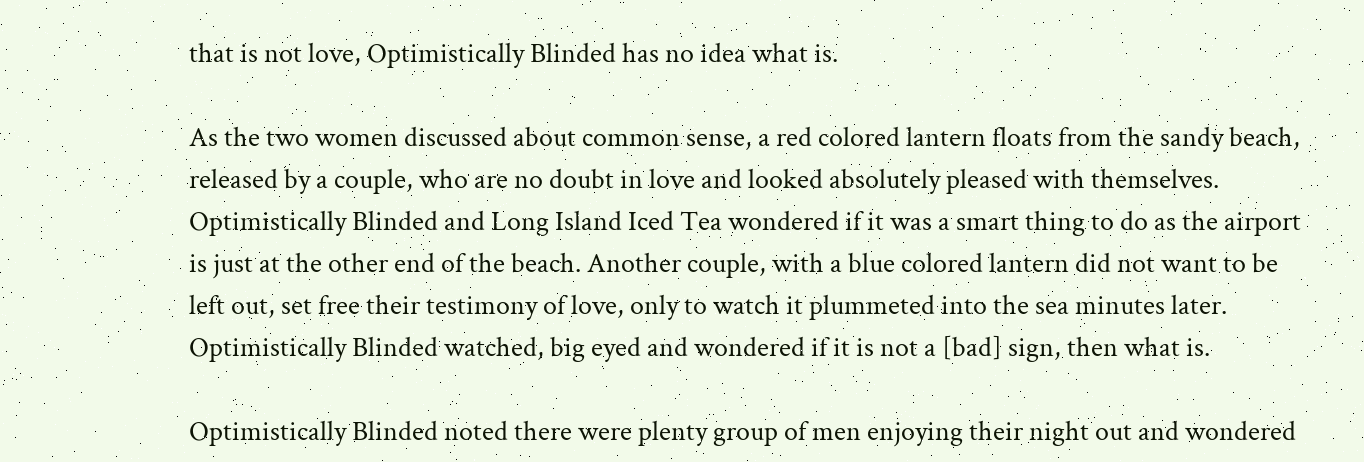that is not love, Optimistically Blinded has no idea what is.

As the two women discussed about common sense, a red colored lantern floats from the sandy beach, released by a couple, who are no doubt in love and looked absolutely pleased with themselves. Optimistically Blinded and Long Island Iced Tea wondered if it was a smart thing to do as the airport is just at the other end of the beach. Another couple, with a blue colored lantern did not want to be left out, set free their testimony of love, only to watch it plummeted into the sea minutes later. Optimistically Blinded watched, big eyed and wondered if it is not a [bad] sign, then what is.

Optimistically Blinded noted there were plenty group of men enjoying their night out and wondered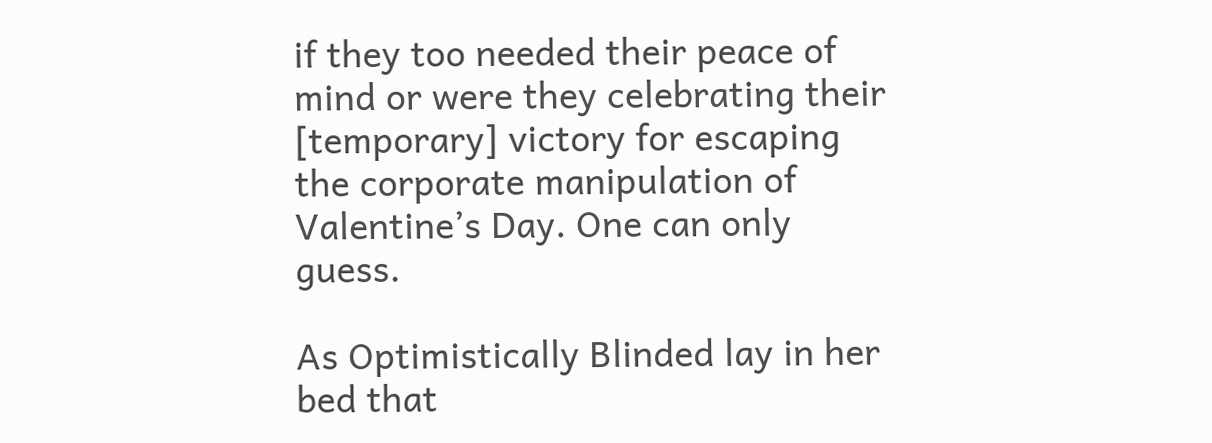if they too needed their peace of mind or were they celebrating their [temporary] victory for escaping the corporate manipulation of Valentine’s Day. One can only guess.

As Optimistically Blinded lay in her bed that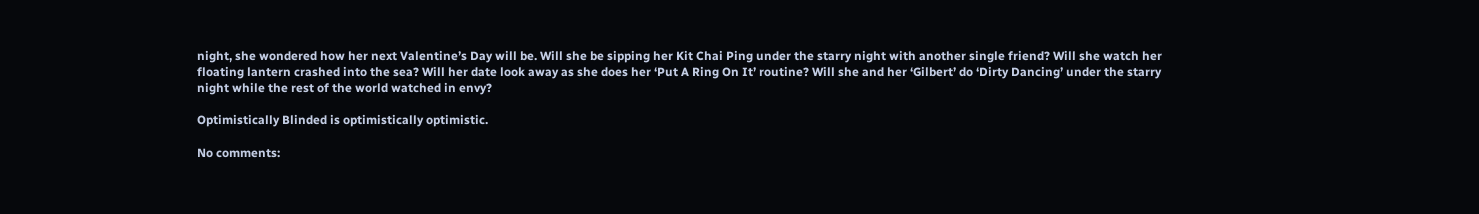night, she wondered how her next Valentine’s Day will be. Will she be sipping her Kit Chai Ping under the starry night with another single friend? Will she watch her floating lantern crashed into the sea? Will her date look away as she does her ‘Put A Ring On It’ routine? Will she and her ‘Gilbert’ do ‘Dirty Dancing’ under the starry night while the rest of the world watched in envy?

Optimistically Blinded is optimistically optimistic.

No comments: